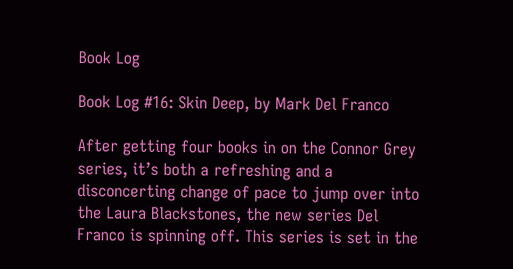Book Log

Book Log #16: Skin Deep, by Mark Del Franco

After getting four books in on the Connor Grey series, it’s both a refreshing and a disconcerting change of pace to jump over into the Laura Blackstones, the new series Del Franco is spinning off. This series is set in the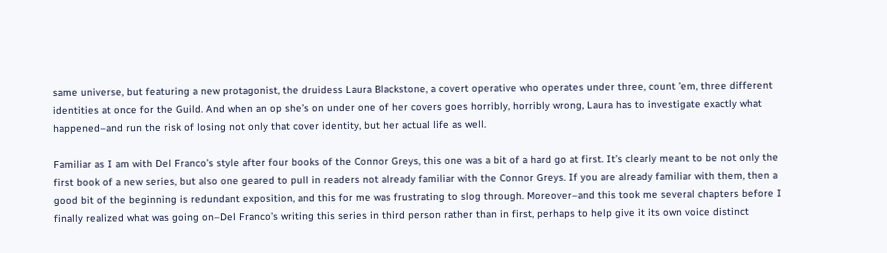same universe, but featuring a new protagonist, the druidess Laura Blackstone, a covert operative who operates under three, count ’em, three different identities at once for the Guild. And when an op she’s on under one of her covers goes horribly, horribly wrong, Laura has to investigate exactly what happened–and run the risk of losing not only that cover identity, but her actual life as well.

Familiar as I am with Del Franco’s style after four books of the Connor Greys, this one was a bit of a hard go at first. It’s clearly meant to be not only the first book of a new series, but also one geared to pull in readers not already familiar with the Connor Greys. If you are already familiar with them, then a good bit of the beginning is redundant exposition, and this for me was frustrating to slog through. Moreover–and this took me several chapters before I finally realized what was going on–Del Franco’s writing this series in third person rather than in first, perhaps to help give it its own voice distinct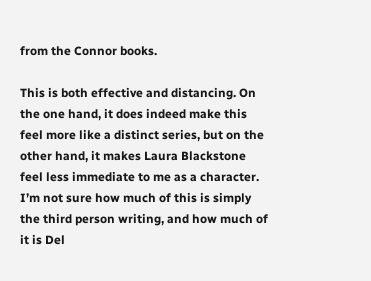from the Connor books.

This is both effective and distancing. On the one hand, it does indeed make this feel more like a distinct series, but on the other hand, it makes Laura Blackstone feel less immediate to me as a character. I’m not sure how much of this is simply the third person writing, and how much of it is Del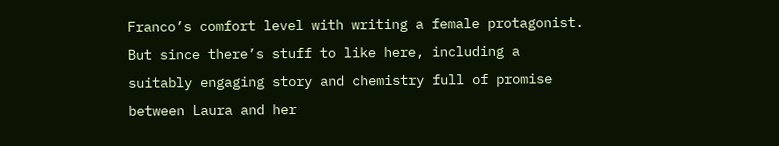Franco’s comfort level with writing a female protagonist. But since there’s stuff to like here, including a suitably engaging story and chemistry full of promise between Laura and her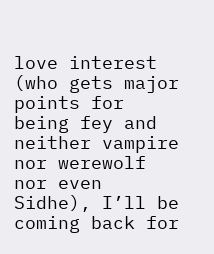love interest (who gets major points for being fey and neither vampire nor werewolf nor even Sidhe), I’ll be coming back for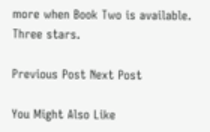more when Book Two is available. Three stars.

Previous Post Next Post

You Might Also Like